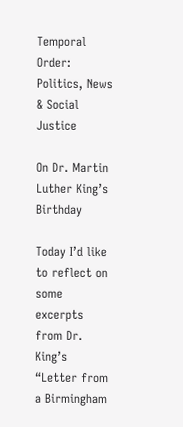Temporal Order: Politics, News & Social Justice

On Dr. Martin Luther King’s Birthday

Today I’d like to reflect on some excerpts from Dr. King’s “Letter from a Birmingham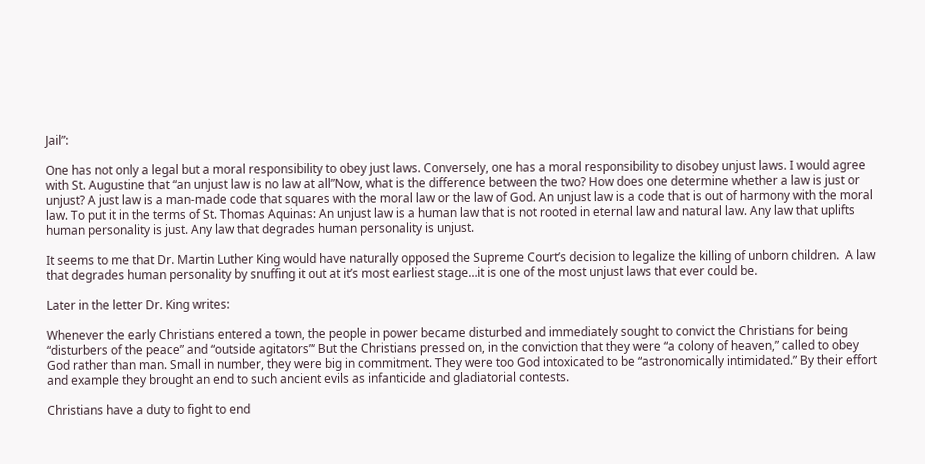Jail”:

One has not only a legal but a moral responsibility to obey just laws. Conversely, one has a moral responsibility to disobey unjust laws. I would agree with St. Augustine that “an unjust law is no law at all”Now, what is the difference between the two? How does one determine whether a law is just or unjust? A just law is a man-made code that squares with the moral law or the law of God. An unjust law is a code that is out of harmony with the moral law. To put it in the terms of St. Thomas Aquinas: An unjust law is a human law that is not rooted in eternal law and natural law. Any law that uplifts human personality is just. Any law that degrades human personality is unjust.

It seems to me that Dr. Martin Luther King would have naturally opposed the Supreme Court’s decision to legalize the killing of unborn children.  A law that degrades human personality by snuffing it out at it’s most earliest stage…it is one of the most unjust laws that ever could be.

Later in the letter Dr. King writes:

Whenever the early Christians entered a town, the people in power became disturbed and immediately sought to convict the Christians for being “disturbers of the peace” and “outside agitators”‘ But the Christians pressed on, in the conviction that they were “a colony of heaven,” called to obey God rather than man. Small in number, they were big in commitment. They were too God intoxicated to be “astronomically intimidated.” By their effort and example they brought an end to such ancient evils as infanticide and gladiatorial contests.

Christians have a duty to fight to end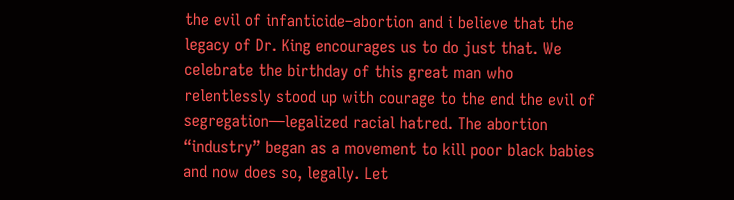the evil of infanticide–abortion and i believe that the legacy of Dr. King encourages us to do just that. We celebrate the birthday of this great man who relentlessly stood up with courage to the end the evil of segregation—legalized racial hatred. The abortion “industry” began as a movement to kill poor black babies and now does so, legally. Let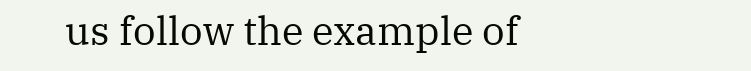us follow the example of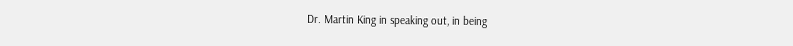Dr. Martin King in speaking out, in being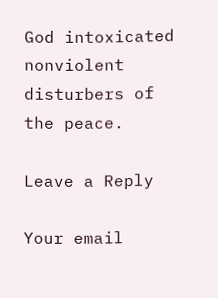God intoxicated nonviolent disturbers of the peace.

Leave a Reply

Your email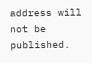address will not be published.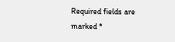Required fields are marked *